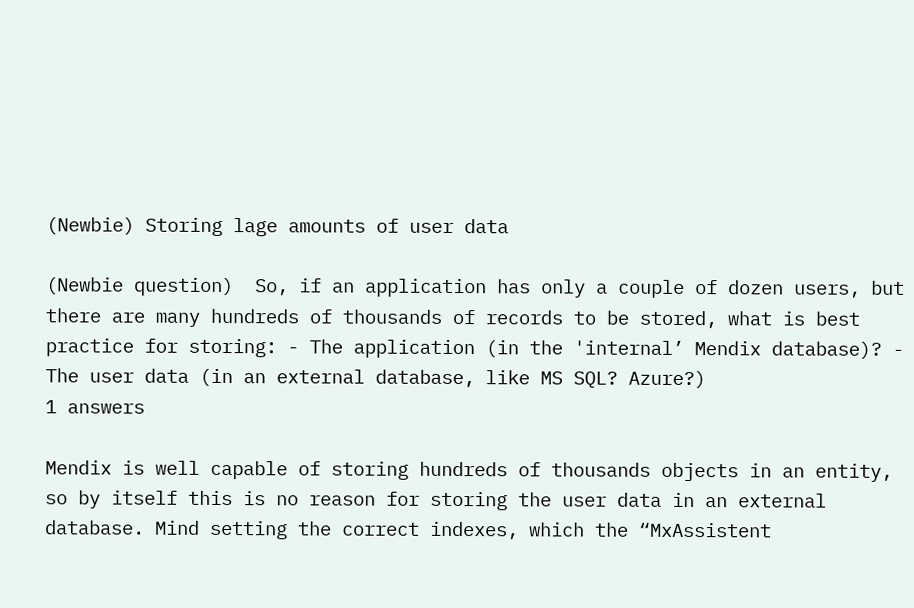(Newbie) Storing lage amounts of user data

(Newbie question)  So, if an application has only a couple of dozen users, but there are many hundreds of thousands of records to be stored, what is best practice for storing: - The application (in the 'internal’ Mendix database)? - The user data (in an external database, like MS SQL? Azure?)
1 answers

Mendix is well capable of storing hundreds of thousands objects in an entity, so by itself this is no reason for storing the user data in an external database. Mind setting the correct indexes, which the “MxAssistent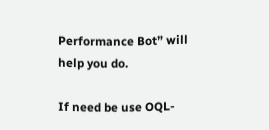Performance Bot” will help you do.

If need be use OQL-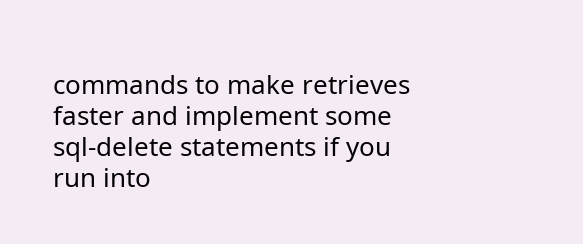commands to make retrieves faster and implement some sql-delete statements if you run into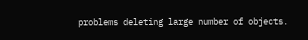problems deleting large number of objects.